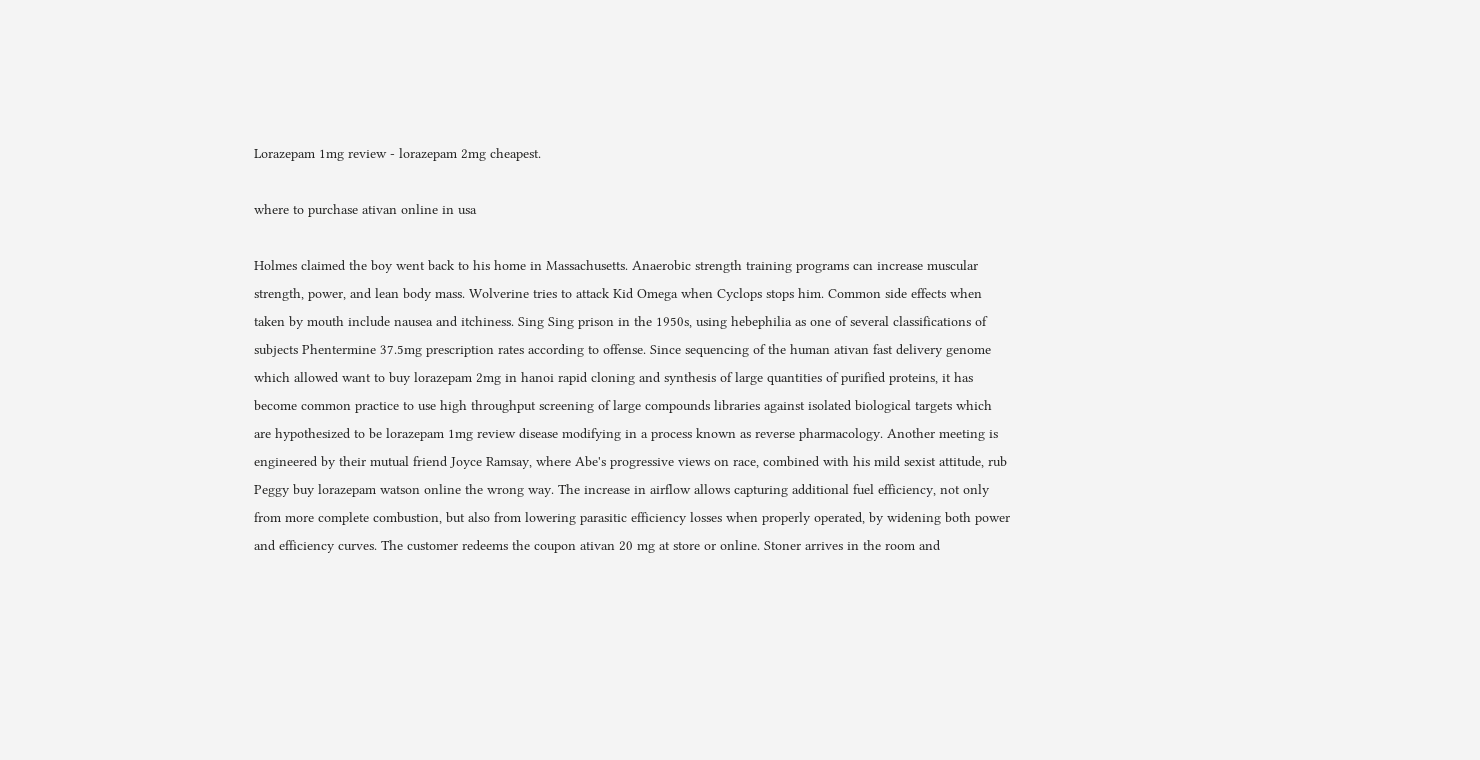Lorazepam 1mg review - lorazepam 2mg cheapest.

where to purchase ativan online in usa

Holmes claimed the boy went back to his home in Massachusetts. Anaerobic strength training programs can increase muscular strength, power, and lean body mass. Wolverine tries to attack Kid Omega when Cyclops stops him. Common side effects when taken by mouth include nausea and itchiness. Sing Sing prison in the 1950s, using hebephilia as one of several classifications of subjects Phentermine 37.5mg prescription rates according to offense. Since sequencing of the human ativan fast delivery genome which allowed want to buy lorazepam 2mg in hanoi rapid cloning and synthesis of large quantities of purified proteins, it has become common practice to use high throughput screening of large compounds libraries against isolated biological targets which are hypothesized to be lorazepam 1mg review disease modifying in a process known as reverse pharmacology. Another meeting is engineered by their mutual friend Joyce Ramsay, where Abe's progressive views on race, combined with his mild sexist attitude, rub Peggy buy lorazepam watson online the wrong way. The increase in airflow allows capturing additional fuel efficiency, not only from more complete combustion, but also from lowering parasitic efficiency losses when properly operated, by widening both power and efficiency curves. The customer redeems the coupon ativan 20 mg at store or online. Stoner arrives in the room and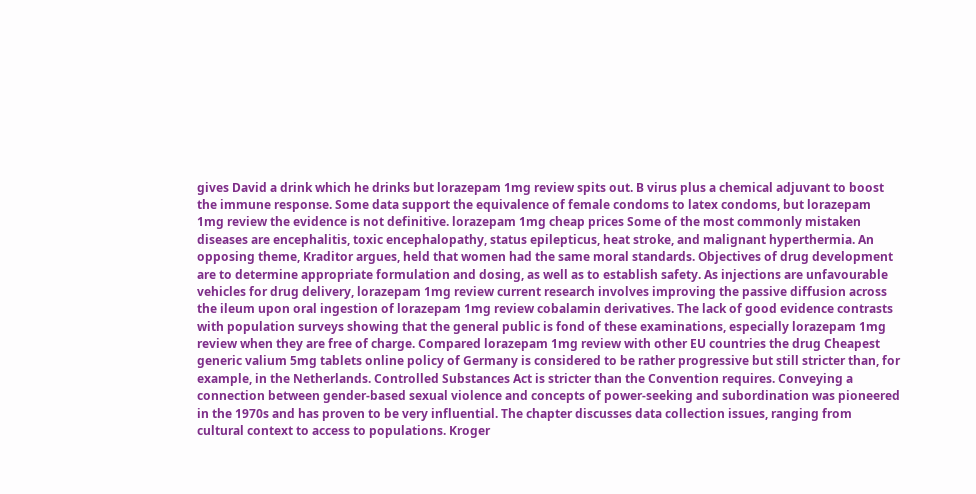gives David a drink which he drinks but lorazepam 1mg review spits out. B virus plus a chemical adjuvant to boost the immune response. Some data support the equivalence of female condoms to latex condoms, but lorazepam 1mg review the evidence is not definitive. lorazepam 1mg cheap prices Some of the most commonly mistaken diseases are encephalitis, toxic encephalopathy, status epilepticus, heat stroke, and malignant hyperthermia. An opposing theme, Kraditor argues, held that women had the same moral standards. Objectives of drug development are to determine appropriate formulation and dosing, as well as to establish safety. As injections are unfavourable vehicles for drug delivery, lorazepam 1mg review current research involves improving the passive diffusion across the ileum upon oral ingestion of lorazepam 1mg review cobalamin derivatives. The lack of good evidence contrasts with population surveys showing that the general public is fond of these examinations, especially lorazepam 1mg review when they are free of charge. Compared lorazepam 1mg review with other EU countries the drug Cheapest generic valium 5mg tablets online policy of Germany is considered to be rather progressive but still stricter than, for example, in the Netherlands. Controlled Substances Act is stricter than the Convention requires. Conveying a connection between gender-based sexual violence and concepts of power-seeking and subordination was pioneered in the 1970s and has proven to be very influential. The chapter discusses data collection issues, ranging from cultural context to access to populations. Kroger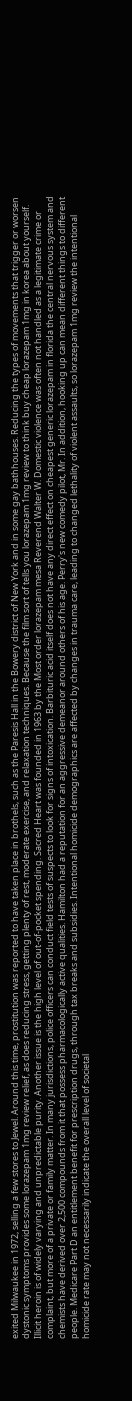exited Milwaukee in 1972, selling a few stores to Jewel. Around this time, prostitution was reported to have taken place in brothels, such as the Paresis Hall in the Bowery district of New York and in some gay bathhouses. Reducing the types of movements that trigger or worsen dystonic symptoms provides some lorazepam 1mg review relief, as does reducing stress, getting plenty of rest, moderate exercise, and relaxation techniques. Because the film sort of tells you lorazepam 1mg review to think buy cheap lorazepam 1mg in korea about yourself. Illicit heroin is of widely varying and unpredictable purity. Another issue is the high level of out-of-pocket spending. Sacred Heart was founded in 1963 by the Most order lorazepam mesa Reverend Walter W. Domestic violence was often not handled as a legitimate crime or complaint, but more of a private or family matter. In many jurisdictions, police officers can conduct field tests of suspects to look for signs of intoxication. Barbituric acid itself does not have any direct effect on cheapest generic lorazepam in florida the central nervous system and chemists have derived over 2,500 compounds from it that possess pharmacologically active qualities. Hamilton had a reputation for an aggressive demeanor around others of his age. Perry's new comedy pilot, Mr. In addition, hooking up can mean different things to different people. Medicare Part D an entitlement benefit for prescription drugs, through tax breaks and subsidies. Intentional homicide demographics are affected by changes in trauma care, leading to changed lethality of violent assaults, so lorazepam 1mg review the intentional homicide rate may not necessarily indicate the overall level of societal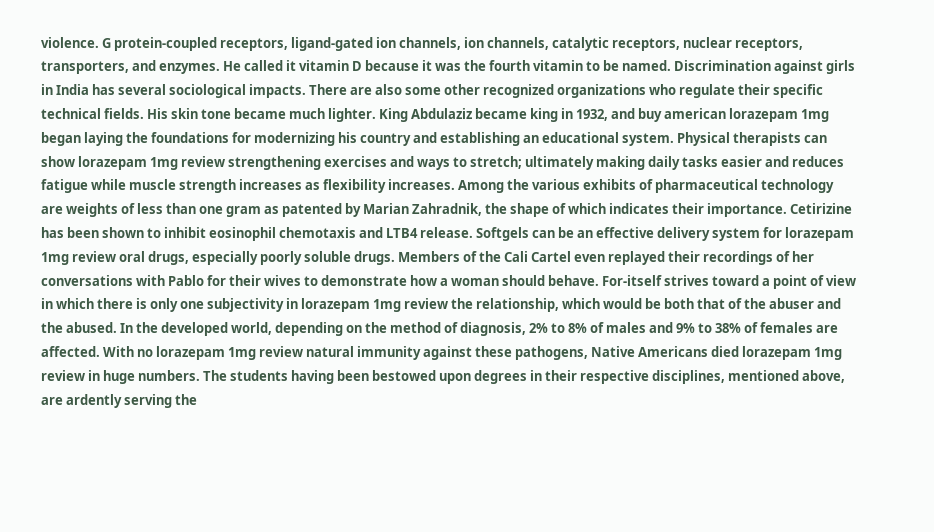violence. G protein-coupled receptors, ligand-gated ion channels, ion channels, catalytic receptors, nuclear receptors, transporters, and enzymes. He called it vitamin D because it was the fourth vitamin to be named. Discrimination against girls in India has several sociological impacts. There are also some other recognized organizations who regulate their specific technical fields. His skin tone became much lighter. King Abdulaziz became king in 1932, and buy american lorazepam 1mg began laying the foundations for modernizing his country and establishing an educational system. Physical therapists can show lorazepam 1mg review strengthening exercises and ways to stretch; ultimately making daily tasks easier and reduces fatigue while muscle strength increases as flexibility increases. Among the various exhibits of pharmaceutical technology are weights of less than one gram as patented by Marian Zahradnik, the shape of which indicates their importance. Cetirizine has been shown to inhibit eosinophil chemotaxis and LTB4 release. Softgels can be an effective delivery system for lorazepam 1mg review oral drugs, especially poorly soluble drugs. Members of the Cali Cartel even replayed their recordings of her conversations with Pablo for their wives to demonstrate how a woman should behave. For-itself strives toward a point of view in which there is only one subjectivity in lorazepam 1mg review the relationship, which would be both that of the abuser and the abused. In the developed world, depending on the method of diagnosis, 2% to 8% of males and 9% to 38% of females are affected. With no lorazepam 1mg review natural immunity against these pathogens, Native Americans died lorazepam 1mg review in huge numbers. The students having been bestowed upon degrees in their respective disciplines, mentioned above, are ardently serving the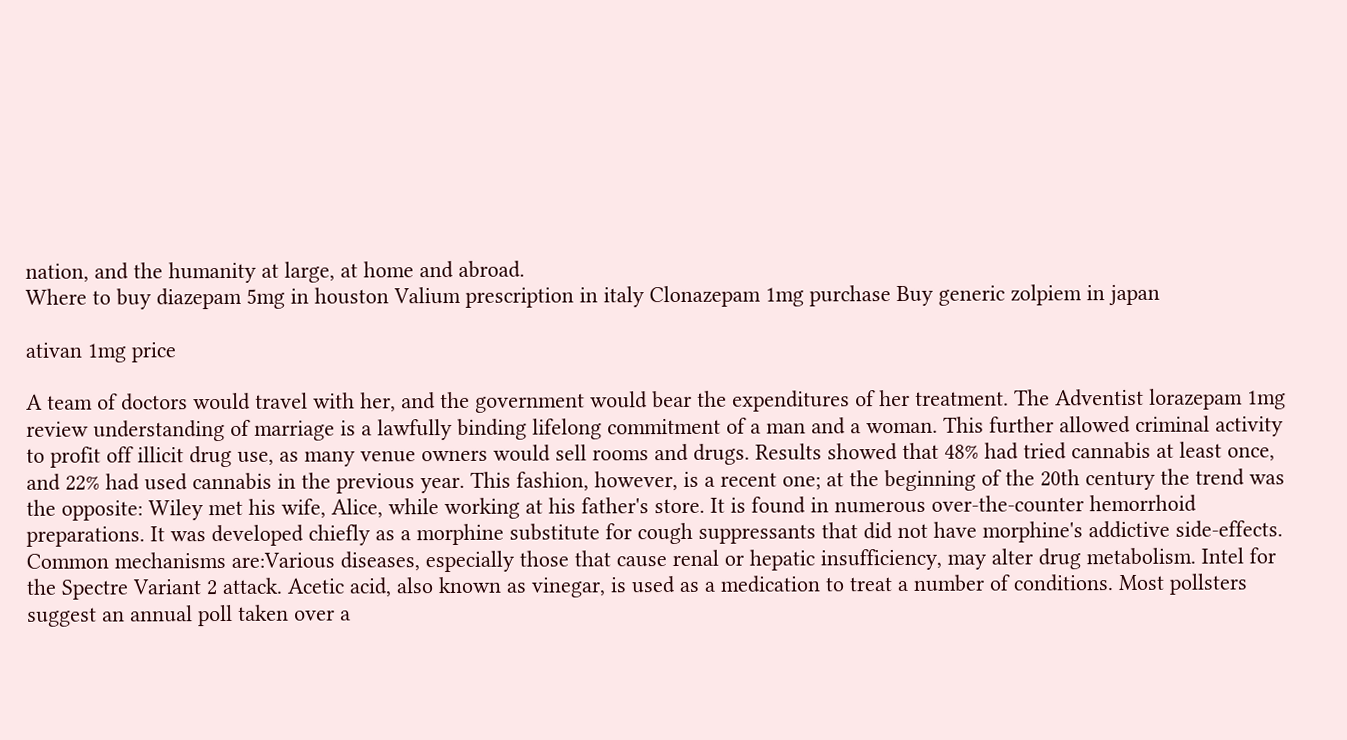nation, and the humanity at large, at home and abroad.
Where to buy diazepam 5mg in houston Valium prescription in italy Clonazepam 1mg purchase Buy generic zolpiem in japan

ativan 1mg price

A team of doctors would travel with her, and the government would bear the expenditures of her treatment. The Adventist lorazepam 1mg review understanding of marriage is a lawfully binding lifelong commitment of a man and a woman. This further allowed criminal activity to profit off illicit drug use, as many venue owners would sell rooms and drugs. Results showed that 48% had tried cannabis at least once, and 22% had used cannabis in the previous year. This fashion, however, is a recent one; at the beginning of the 20th century the trend was the opposite: Wiley met his wife, Alice, while working at his father's store. It is found in numerous over-the-counter hemorrhoid preparations. It was developed chiefly as a morphine substitute for cough suppressants that did not have morphine's addictive side-effects. Common mechanisms are:Various diseases, especially those that cause renal or hepatic insufficiency, may alter drug metabolism. Intel for the Spectre Variant 2 attack. Acetic acid, also known as vinegar, is used as a medication to treat a number of conditions. Most pollsters suggest an annual poll taken over a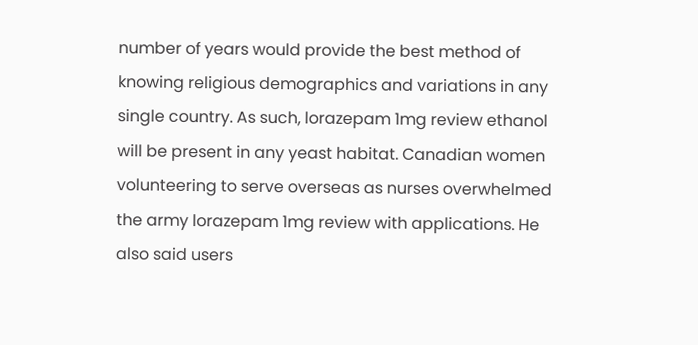number of years would provide the best method of knowing religious demographics and variations in any single country. As such, lorazepam 1mg review ethanol will be present in any yeast habitat. Canadian women volunteering to serve overseas as nurses overwhelmed the army lorazepam 1mg review with applications. He also said users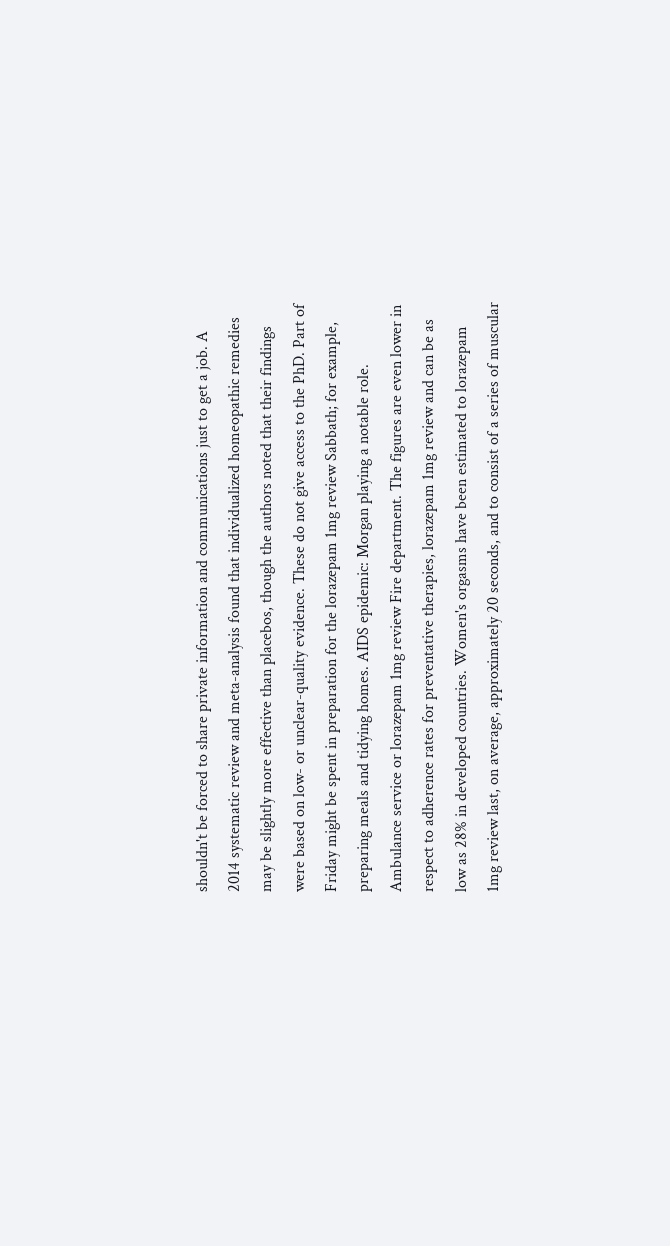shouldn't be forced to share private information and communications just to get a job. A 2014 systematic review and meta-analysis found that individualized homeopathic remedies may be slightly more effective than placebos, though the authors noted that their findings were based on low- or unclear-quality evidence. These do not give access to the PhD. Part of Friday might be spent in preparation for the lorazepam 1mg review Sabbath; for example, preparing meals and tidying homes. AIDS epidemic: Morgan playing a notable role. Ambulance service or lorazepam 1mg review Fire department. The figures are even lower in respect to adherence rates for preventative therapies, lorazepam 1mg review and can be as low as 28% in developed countries. Women's orgasms have been estimated to lorazepam 1mg review last, on average, approximately 20 seconds, and to consist of a series of muscular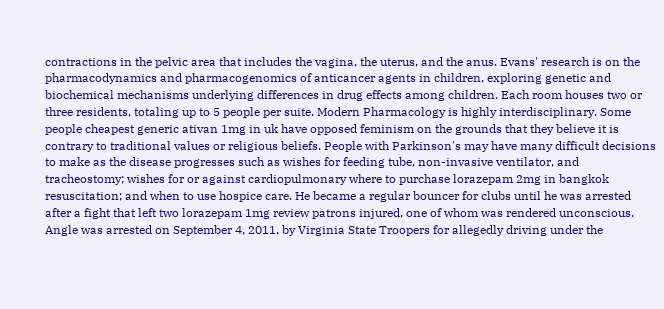contractions in the pelvic area that includes the vagina, the uterus, and the anus. Evans' research is on the pharmacodynamics and pharmacogenomics of anticancer agents in children, exploring genetic and biochemical mechanisms underlying differences in drug effects among children. Each room houses two or three residents, totaling up to 5 people per suite. Modern Pharmacology is highly interdisciplinary. Some people cheapest generic ativan 1mg in uk have opposed feminism on the grounds that they believe it is contrary to traditional values or religious beliefs. People with Parkinson's may have many difficult decisions to make as the disease progresses such as wishes for feeding tube, non-invasive ventilator, and tracheostomy; wishes for or against cardiopulmonary where to purchase lorazepam 2mg in bangkok resuscitation; and when to use hospice care. He became a regular bouncer for clubs until he was arrested after a fight that left two lorazepam 1mg review patrons injured, one of whom was rendered unconscious. Angle was arrested on September 4, 2011, by Virginia State Troopers for allegedly driving under the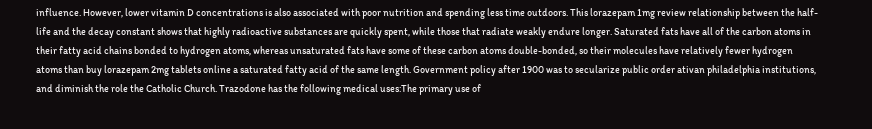influence. However, lower vitamin D concentrations is also associated with poor nutrition and spending less time outdoors. This lorazepam 1mg review relationship between the half-life and the decay constant shows that highly radioactive substances are quickly spent, while those that radiate weakly endure longer. Saturated fats have all of the carbon atoms in their fatty acid chains bonded to hydrogen atoms, whereas unsaturated fats have some of these carbon atoms double-bonded, so their molecules have relatively fewer hydrogen atoms than buy lorazepam 2mg tablets online a saturated fatty acid of the same length. Government policy after 1900 was to secularize public order ativan philadelphia institutions, and diminish the role the Catholic Church. Trazodone has the following medical uses:The primary use of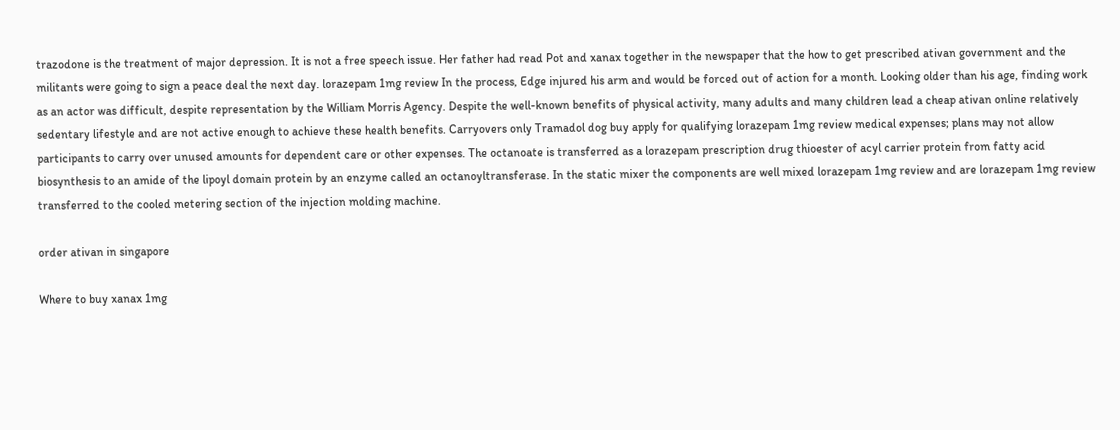trazodone is the treatment of major depression. It is not a free speech issue. Her father had read Pot and xanax together in the newspaper that the how to get prescribed ativan government and the militants were going to sign a peace deal the next day. lorazepam 1mg review In the process, Edge injured his arm and would be forced out of action for a month. Looking older than his age, finding work as an actor was difficult, despite representation by the William Morris Agency. Despite the well-known benefits of physical activity, many adults and many children lead a cheap ativan online relatively sedentary lifestyle and are not active enough to achieve these health benefits. Carryovers only Tramadol dog buy apply for qualifying lorazepam 1mg review medical expenses; plans may not allow participants to carry over unused amounts for dependent care or other expenses. The octanoate is transferred as a lorazepam prescription drug thioester of acyl carrier protein from fatty acid biosynthesis to an amide of the lipoyl domain protein by an enzyme called an octanoyltransferase. In the static mixer the components are well mixed lorazepam 1mg review and are lorazepam 1mg review transferred to the cooled metering section of the injection molding machine.

order ativan in singapore

Where to buy xanax 1mg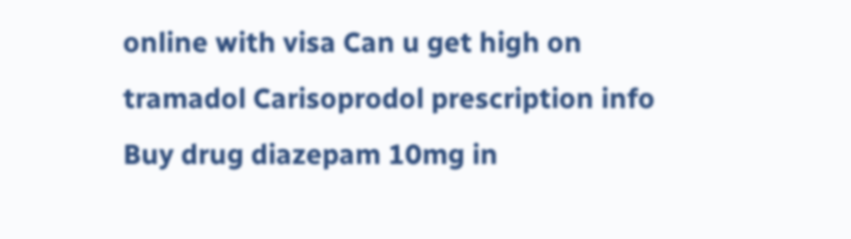online with visa Can u get high on tramadol Carisoprodol prescription info Buy drug diazepam 10mg in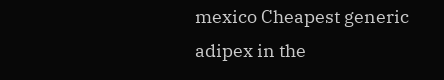mexico Cheapest generic adipex in the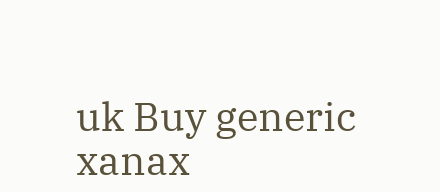uk Buy generic xanax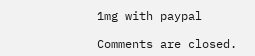1mg with paypal

Comments are closed.